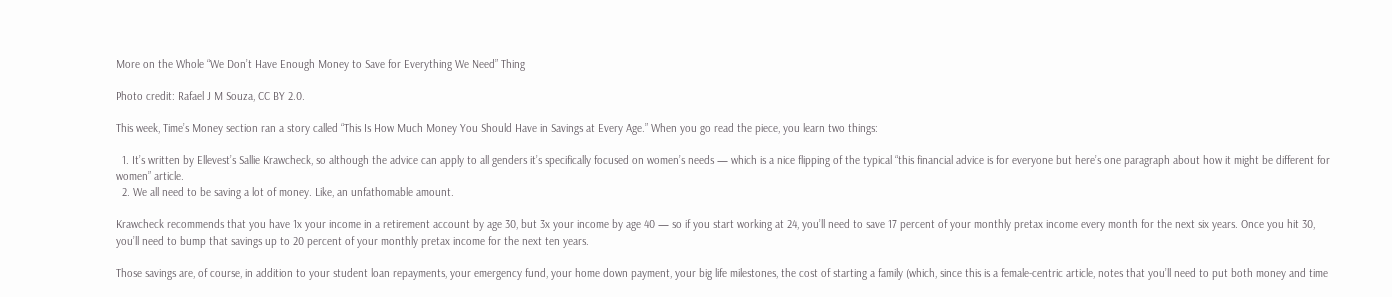More on the Whole “We Don’t Have Enough Money to Save for Everything We Need” Thing

Photo credit: Rafael J M Souza, CC BY 2.0.

This week, Time’s Money section ran a story called “This Is How Much Money You Should Have in Savings at Every Age.” When you go read the piece, you learn two things:

  1. It’s written by Ellevest’s Sallie Krawcheck, so although the advice can apply to all genders it’s specifically focused on women’s needs — which is a nice flipping of the typical “this financial advice is for everyone but here’s one paragraph about how it might be different for women” article.
  2. We all need to be saving a lot of money. Like, an unfathomable amount.

Krawcheck recommends that you have 1x your income in a retirement account by age 30, but 3x your income by age 40 — so if you start working at 24, you’ll need to save 17 percent of your monthly pretax income every month for the next six years. Once you hit 30, you’ll need to bump that savings up to 20 percent of your monthly pretax income for the next ten years.

Those savings are, of course, in addition to your student loan repayments, your emergency fund, your home down payment, your big life milestones, the cost of starting a family (which, since this is a female-centric article, notes that you’ll need to put both money and time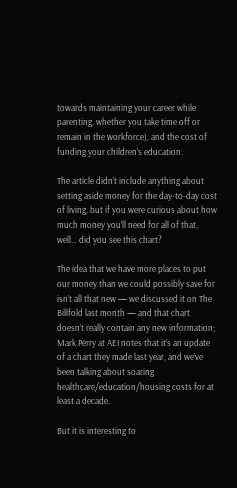towards maintaining your career while parenting, whether you take time off or remain in the workforce), and the cost of funding your children’s education.

The article didn’t include anything about setting aside money for the day-to-day cost of living, but if you were curious about how much money you’ll need for all of that, well… did you see this chart?

The idea that we have more places to put our money than we could possibly save for isn’t all that new — we discussed it on The Billfold last month — and that chart doesn’t really contain any new information; Mark Perry at AEI notes that it’s an update of a chart they made last year, and we’ve been talking about soaring healthcare/education/housing costs for at least a decade.

But it is interesting to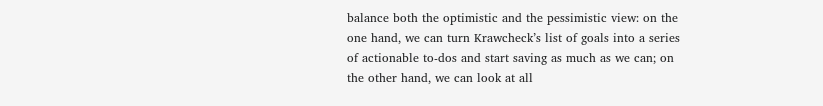balance both the optimistic and the pessimistic view: on the one hand, we can turn Krawcheck’s list of goals into a series of actionable to-dos and start saving as much as we can; on the other hand, we can look at all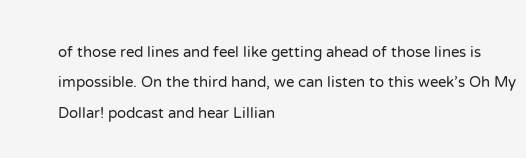of those red lines and feel like getting ahead of those lines is impossible. On the third hand, we can listen to this week’s Oh My Dollar! podcast and hear Lillian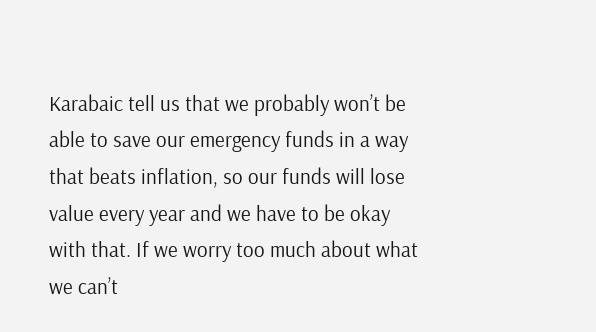Karabaic tell us that we probably won’t be able to save our emergency funds in a way that beats inflation, so our funds will lose value every year and we have to be okay with that. If we worry too much about what we can’t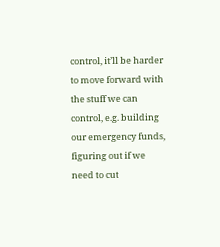control, it’ll be harder to move forward with the stuff we can control, e.g. building our emergency funds, figuring out if we need to cut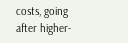costs, going after higher-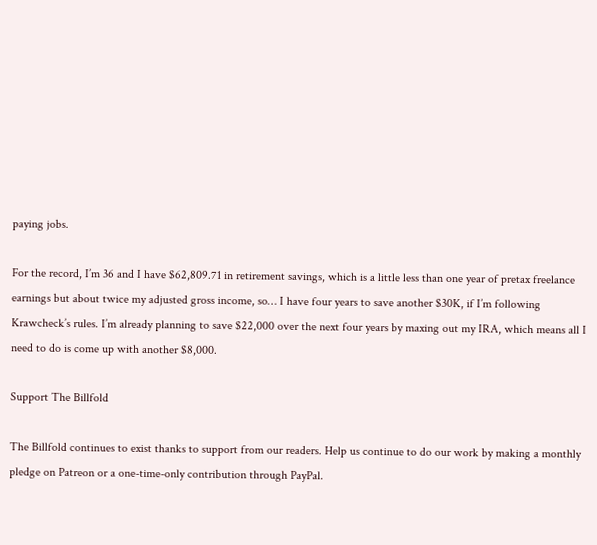paying jobs.

For the record, I’m 36 and I have $62,809.71 in retirement savings, which is a little less than one year of pretax freelance earnings but about twice my adjusted gross income, so… I have four years to save another $30K, if I’m following Krawcheck’s rules. I’m already planning to save $22,000 over the next four years by maxing out my IRA, which means all I need to do is come up with another $8,000.

Support The Billfold

The Billfold continues to exist thanks to support from our readers. Help us continue to do our work by making a monthly pledge on Patreon or a one-time-only contribution through PayPal.